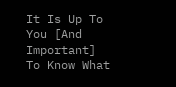It Is Up To You [And Important] To Know What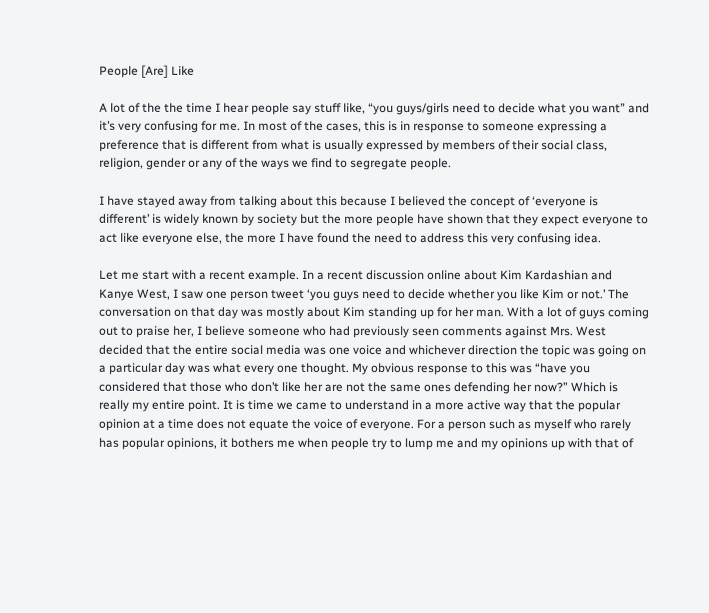People [Are] Like

A lot of the the time I hear people say stuff like, “you guys/girls need to decide what you want” and it’s very confusing for me. In most of the cases, this is in response to someone expressing a preference that is different from what is usually expressed by members of their social class, religion, gender or any of the ways we find to segregate people.

I have stayed away from talking about this because I believed the concept of ‘everyone is different’ is widely known by society but the more people have shown that they expect everyone to act like everyone else, the more I have found the need to address this very confusing idea.

Let me start with a recent example. In a recent discussion online about Kim Kardashian and Kanye West, I saw one person tweet ‘you guys need to decide whether you like Kim or not.’ The conversation on that day was mostly about Kim standing up for her man. With a lot of guys coming out to praise her, I believe someone who had previously seen comments against Mrs. West decided that the entire social media was one voice and whichever direction the topic was going on a particular day was what every one thought. My obvious response to this was “have you considered that those who don’t like her are not the same ones defending her now?” Which is really my entire point. It is time we came to understand in a more active way that the popular opinion at a time does not equate the voice of everyone. For a person such as myself who rarely has popular opinions, it bothers me when people try to lump me and my opinions up with that of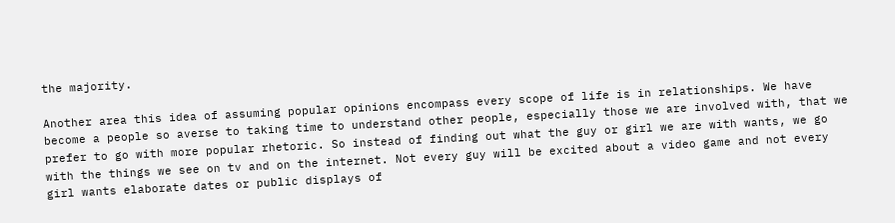the majority.

Another area this idea of assuming popular opinions encompass every scope of life is in relationships. We have become a people so averse to taking time to understand other people, especially those we are involved with, that we prefer to go with more popular rhetoric. So instead of finding out what the guy or girl we are with wants, we go with the things we see on tv and on the internet. Not every guy will be excited about a video game and not every girl wants elaborate dates or public displays of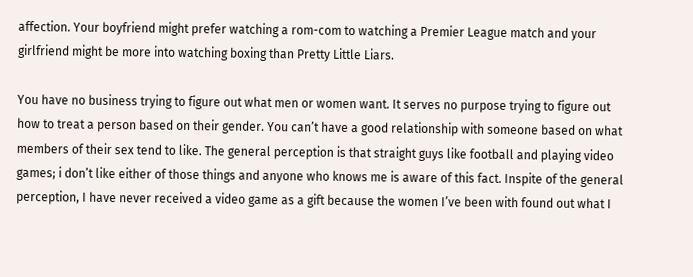affection. Your boyfriend might prefer watching a rom-com to watching a Premier League match and your girlfriend might be more into watching boxing than Pretty Little Liars.

You have no business trying to figure out what men or women want. It serves no purpose trying to figure out how to treat a person based on their gender. You can’t have a good relationship with someone based on what members of their sex tend to like. The general perception is that straight guys like football and playing video games; i don’t like either of those things and anyone who knows me is aware of this fact. Inspite of the general perception, I have never received a video game as a gift because the women I’ve been with found out what I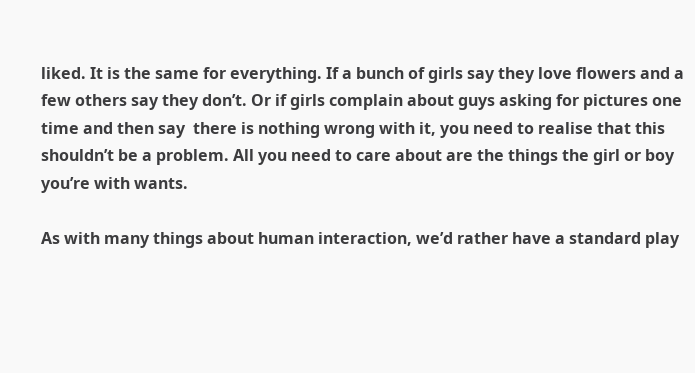liked. It is the same for everything. If a bunch of girls say they love flowers and a few others say they don’t. Or if girls complain about guys asking for pictures one time and then say  there is nothing wrong with it, you need to realise that this shouldn’t be a problem. All you need to care about are the things the girl or boy you’re with wants.

As with many things about human interaction, we’d rather have a standard play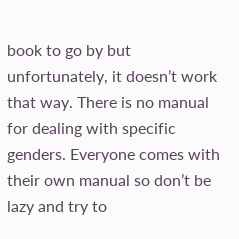book to go by but unfortunately, it doesn’t work that way. There is no manual for dealing with specific genders. Everyone comes with their own manual so don’t be lazy and try to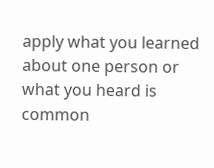apply what you learned about one person or what you heard is common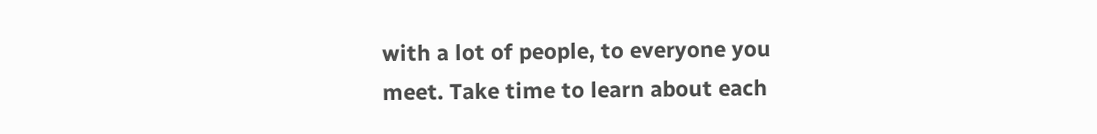with a lot of people, to everyone you meet. Take time to learn about each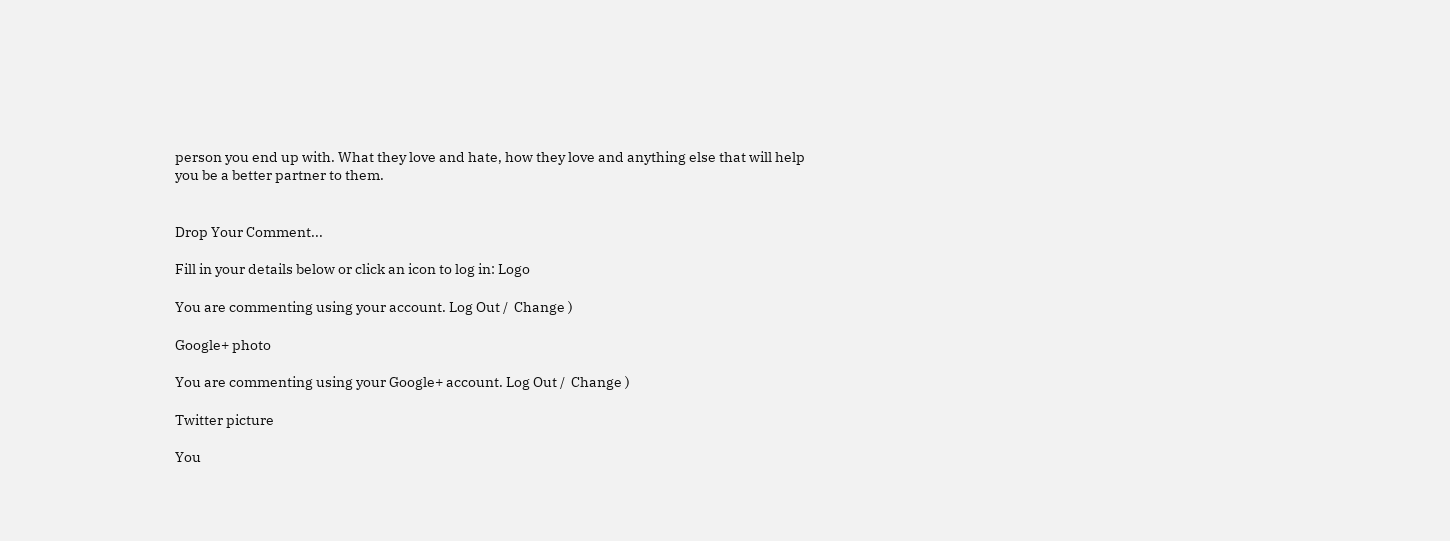person you end up with. What they love and hate, how they love and anything else that will help you be a better partner to them.


Drop Your Comment...

Fill in your details below or click an icon to log in: Logo

You are commenting using your account. Log Out /  Change )

Google+ photo

You are commenting using your Google+ account. Log Out /  Change )

Twitter picture

You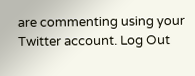are commenting using your Twitter account. Log Out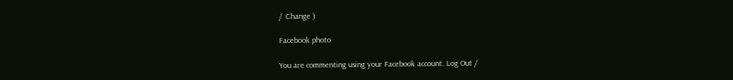/  Change )

Facebook photo

You are commenting using your Facebook account. Log Out /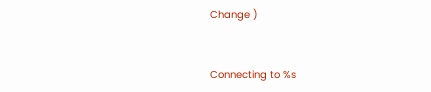Change )


Connecting to %s